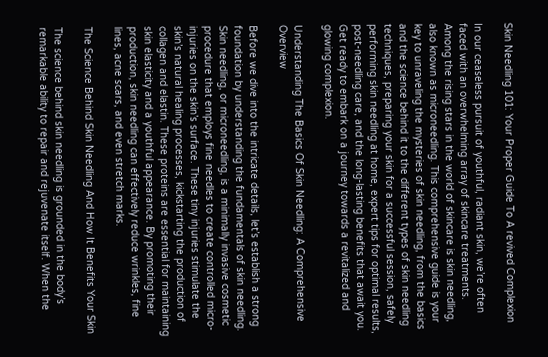Skin Needling 101: Your Proper Guide To A revived Complexion

In our ceaseless pursuit of youthful, radiant skin, we’re often faced with an overwhelming array of skincare treatments. Among the rising stars in the world of skincare is skin needling, also known as microneedling. This comprehensive guide is your key to unraveling the mysteries of skin needling, from the basics and the science behind it to the different types of skin needling techniques, preparing your skin for a successful session, safely performing skin needling at home, expert tips for optimal results, post-needling care, and the long-lasting benefits that await you. Get ready to embark on a journey towards a revitalized and glowing complexion.

Understanding The Basics Of Skin Needling: A Comprehensive Overview

Before we dive into the intricate details, let’s establish a strong foundation by understanding the fundamentals of skin needling. Skin needling, or microneedling, is a minimally invasive cosmetic procedure that employs fine needles to create controlled micro-injuries on the skin’s surface. These tiny injuries stimulate the skin’s natural healing processes, kickstarting the production of collagen and elastin. These proteins are essential for maintaining skin elasticity and a youthful appearance. By promoting their production, skin needling can effectively reduce wrinkles, fine lines, acne scars, and even stretch marks.

The Science Behind Skin Needling And How It Benefits Your Skin

The science behind skin needling is grounded in the body’s remarkable ability to repair and rejuvenate itself. When the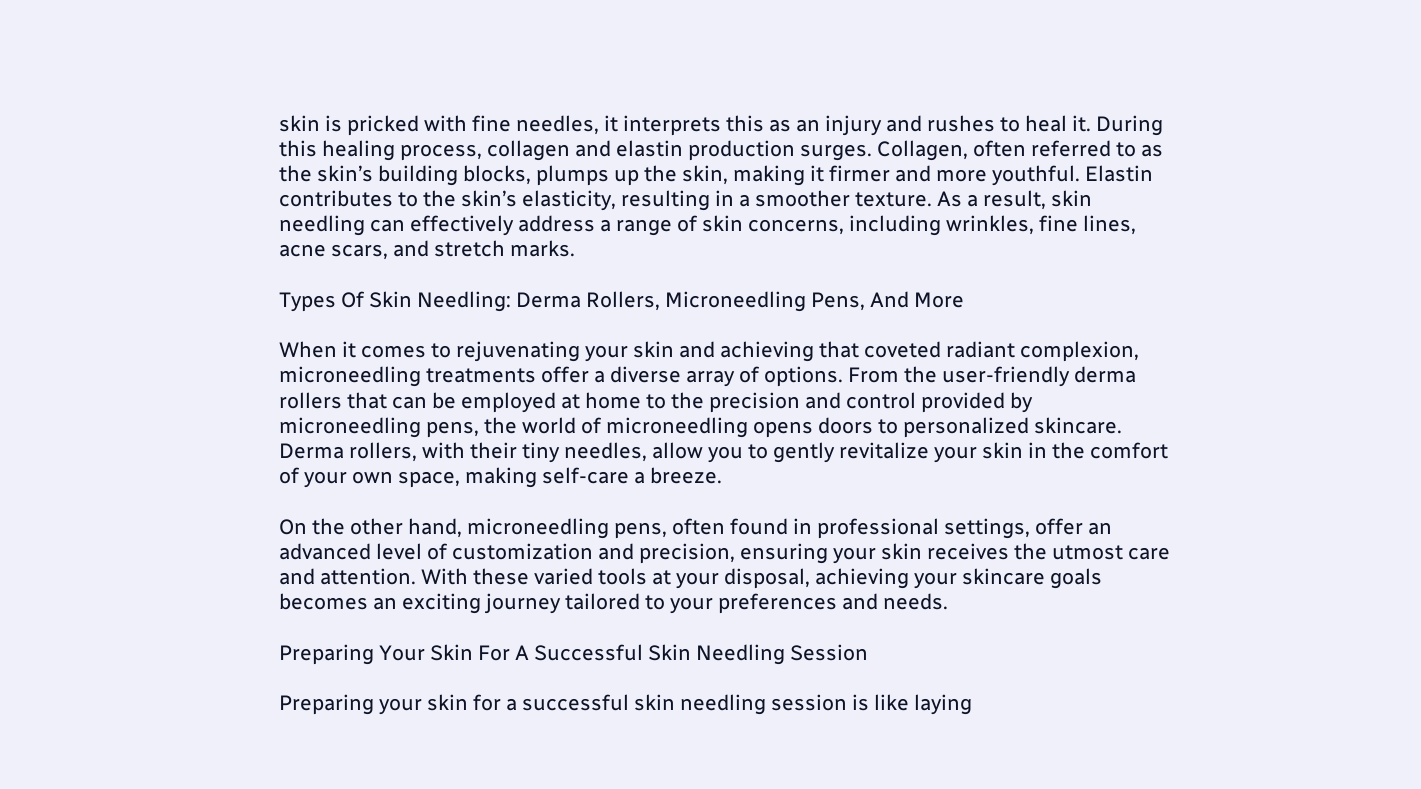skin is pricked with fine needles, it interprets this as an injury and rushes to heal it. During this healing process, collagen and elastin production surges. Collagen, often referred to as the skin’s building blocks, plumps up the skin, making it firmer and more youthful. Elastin contributes to the skin’s elasticity, resulting in a smoother texture. As a result, skin needling can effectively address a range of skin concerns, including wrinkles, fine lines, acne scars, and stretch marks.

Types Of Skin Needling: Derma Rollers, Microneedling Pens, And More

When it comes to rejuvenating your skin and achieving that coveted radiant complexion, microneedling treatments offer a diverse array of options. From the user-friendly derma rollers that can be employed at home to the precision and control provided by microneedling pens, the world of microneedling opens doors to personalized skincare. Derma rollers, with their tiny needles, allow you to gently revitalize your skin in the comfort of your own space, making self-care a breeze.

On the other hand, microneedling pens, often found in professional settings, offer an advanced level of customization and precision, ensuring your skin receives the utmost care and attention. With these varied tools at your disposal, achieving your skincare goals becomes an exciting journey tailored to your preferences and needs.

Preparing Your Skin For A Successful Skin Needling Session

Preparing your skin for a successful skin needling session is like laying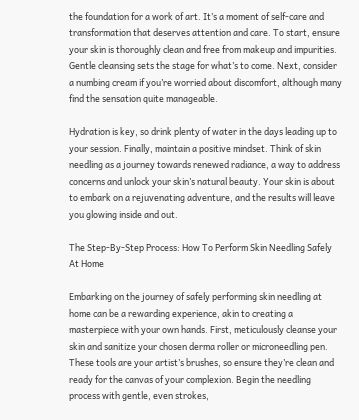the foundation for a work of art. It’s a moment of self-care and transformation that deserves attention and care. To start, ensure your skin is thoroughly clean and free from makeup and impurities. Gentle cleansing sets the stage for what’s to come. Next, consider a numbing cream if you’re worried about discomfort, although many find the sensation quite manageable.

Hydration is key, so drink plenty of water in the days leading up to your session. Finally, maintain a positive mindset. Think of skin needling as a journey towards renewed radiance, a way to address concerns and unlock your skin’s natural beauty. Your skin is about to embark on a rejuvenating adventure, and the results will leave you glowing inside and out.

The Step-By-Step Process: How To Perform Skin Needling Safely At Home

Embarking on the journey of safely performing skin needling at home can be a rewarding experience, akin to creating a masterpiece with your own hands. First, meticulously cleanse your skin and sanitize your chosen derma roller or microneedling pen. These tools are your artist’s brushes, so ensure they’re clean and ready for the canvas of your complexion. Begin the needling process with gentle, even strokes,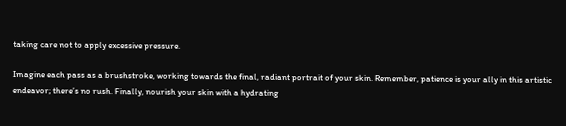taking care not to apply excessive pressure.

Imagine each pass as a brushstroke, working towards the final, radiant portrait of your skin. Remember, patience is your ally in this artistic endeavor; there’s no rush. Finally, nourish your skin with a hydrating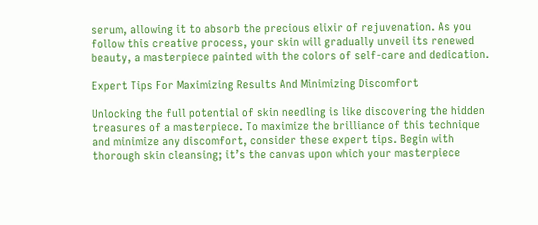serum, allowing it to absorb the precious elixir of rejuvenation. As you follow this creative process, your skin will gradually unveil its renewed beauty, a masterpiece painted with the colors of self-care and dedication.

Expert Tips For Maximizing Results And Minimizing Discomfort

Unlocking the full potential of skin needling is like discovering the hidden treasures of a masterpiece. To maximize the brilliance of this technique and minimize any discomfort, consider these expert tips. Begin with thorough skin cleansing; it’s the canvas upon which your masterpiece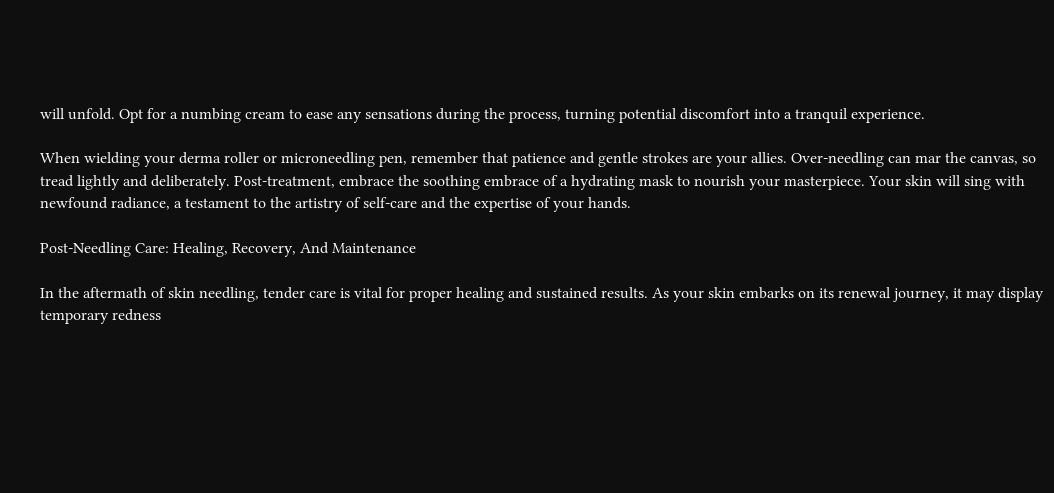will unfold. Opt for a numbing cream to ease any sensations during the process, turning potential discomfort into a tranquil experience.

When wielding your derma roller or microneedling pen, remember that patience and gentle strokes are your allies. Over-needling can mar the canvas, so tread lightly and deliberately. Post-treatment, embrace the soothing embrace of a hydrating mask to nourish your masterpiece. Your skin will sing with newfound radiance, a testament to the artistry of self-care and the expertise of your hands.

Post-Needling Care: Healing, Recovery, And Maintenance

In the aftermath of skin needling, tender care is vital for proper healing and sustained results. As your skin embarks on its renewal journey, it may display temporary redness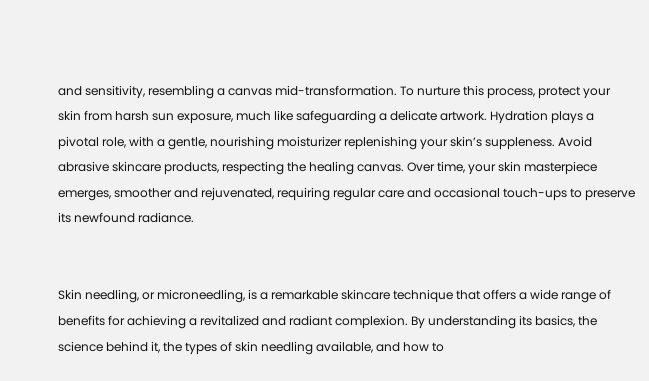and sensitivity, resembling a canvas mid-transformation. To nurture this process, protect your skin from harsh sun exposure, much like safeguarding a delicate artwork. Hydration plays a pivotal role, with a gentle, nourishing moisturizer replenishing your skin’s suppleness. Avoid abrasive skincare products, respecting the healing canvas. Over time, your skin masterpiece emerges, smoother and rejuvenated, requiring regular care and occasional touch-ups to preserve its newfound radiance.


Skin needling, or microneedling, is a remarkable skincare technique that offers a wide range of benefits for achieving a revitalized and radiant complexion. By understanding its basics, the science behind it, the types of skin needling available, and how to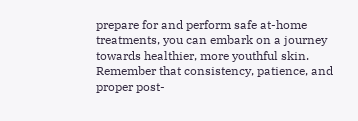prepare for and perform safe at-home treatments, you can embark on a journey towards healthier, more youthful skin. Remember that consistency, patience, and proper post-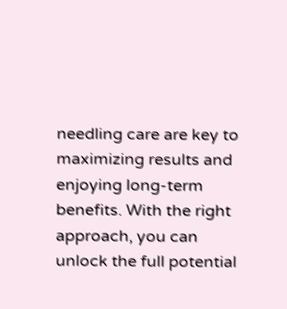needling care are key to maximizing results and enjoying long-term benefits. With the right approach, you can unlock the full potential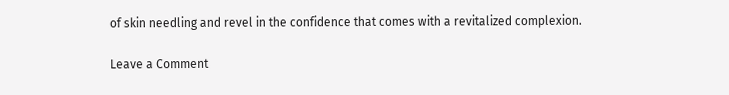of skin needling and revel in the confidence that comes with a revitalized complexion.

Leave a Comment